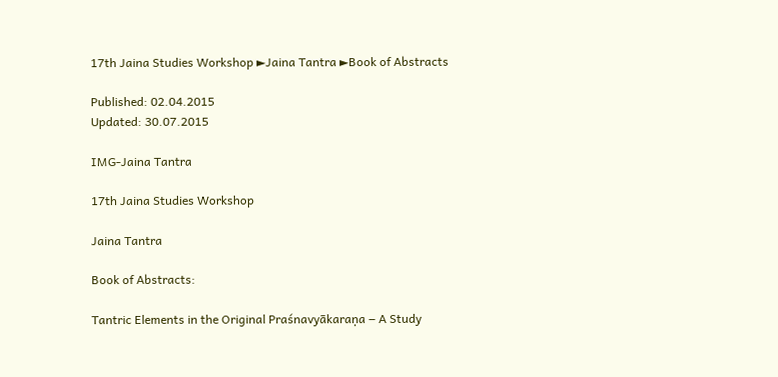17th Jaina Studies Workshop ►Jaina Tantra ►Book of Abstracts

Published: 02.04.2015
Updated: 30.07.2015

IMG-Jaina Tantra

17th Jaina Studies Workshop

Jaina Tantra

Book of Abstracts:

Tantric Elements in the Original Praśnavyākaraṇa ‒ A Study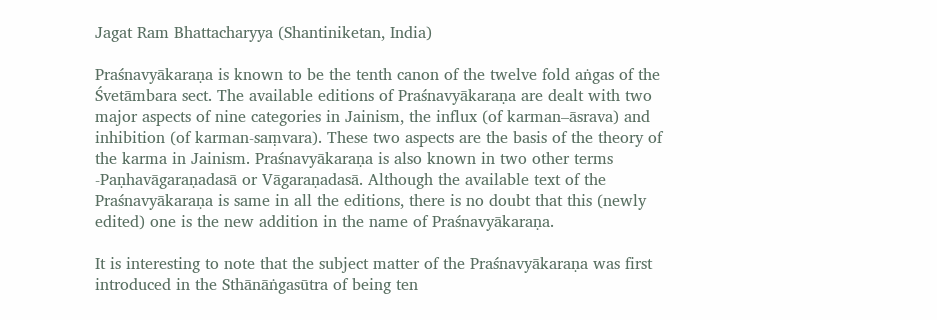Jagat Ram Bhattacharyya (Shantiniketan, India)

Praśnavyākaraṇa is known to be the tenth canon of the twelve fold aṅgas of the Śvetāmbara sect. The available editions of Praśnavyākaraṇa are dealt with two major aspects of nine categories in Jainism, the influx (of karman–āsrava) and inhibition (of karman-saṃvara). These two aspects are the basis of the theory of the karma in Jainism. Praśnavyākaraṇa is also known in two other terms -Paṇhavāgaraṇadasā or Vāgaraṇadasā. Although the available text of the Praśnavyākaraṇa is same in all the editions, there is no doubt that this (newly edited) one is the new addition in the name of Praśnavyākaraṇa.

It is interesting to note that the subject matter of the Praśnavyākaraṇa was first introduced in the Sthānāṅgasūtra of being ten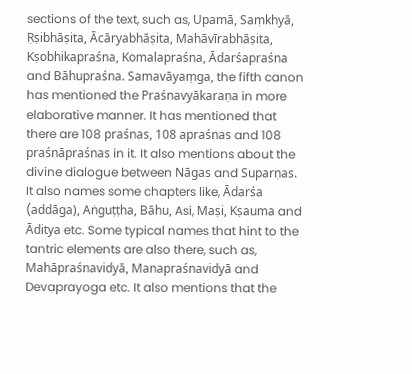sections of the text, such as, Upamā, Saṃkhyā, Ṛṣibhāṣita, Ācāryabhāṣita, Mahāvīrabhāṣita, Kṣobhikapraśna, Komalapraśna, Ādarśapraśna and Bāhupraśna. Samavāyaṃga, the fifth canon has mentioned the Praśnavyākaraṇa in more elaborative manner. It has mentioned that there are 108 praśnas, 108 apraśnas and 108 praśnāpraśnas in it. It also mentions about the divine dialogue between Nāgas and Suparṇas. It also names some chapters like, Ādarśa (addāga), Aṅguṭṭha, Bāhu, Asi, Maṣi, Kṣauma and Āditya etc. Some typical names that hint to the tantric elements are also there, such as, Mahāpraśnavidyā, Manapraśnavidyā and Devaprayoga etc. It also mentions that the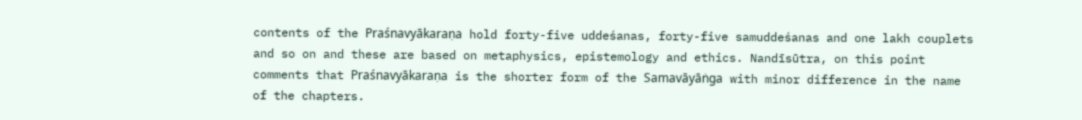contents of the Praśnavyākaraṇa hold forty-five uddeśanas, forty-five samuddeśanas and one lakh couplets and so on and these are based on metaphysics, epistemology and ethics. Nandīsūtra, on this point comments that Praśnavyākaraṇa is the shorter form of the Samavāyāṅga with minor difference in the name of the chapters.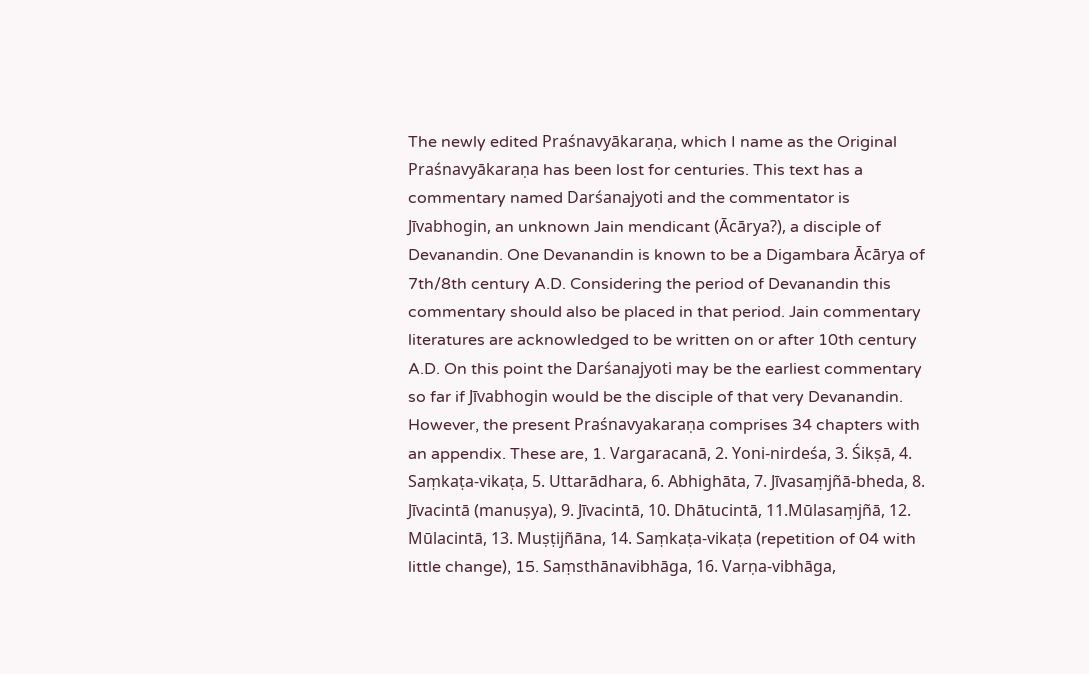The newly edited Praśnavyākaraṇa, which I name as the Original Praśnavyākaraṇa has been lost for centuries. This text has a commentary named Darśanajyoti and the commentator is Jīvabhogin, an unknown Jain mendicant (Ācārya?), a disciple of Devanandin. One Devanandin is known to be a Digambara Ācārya of 7th/8th century A.D. Considering the period of Devanandin this commentary should also be placed in that period. Jain commentary literatures are acknowledged to be written on or after 10th century A.D. On this point the Darśanajyoti may be the earliest commentary so far if Jīvabhogin would be the disciple of that very Devanandin. However, the present Praśnavyakaraṇa comprises 34 chapters with an appendix. These are, 1. Vargaracanā, 2. Yoni-nirdeśa, 3. Śikṣā, 4. Saṃkaṭa-vikaṭa, 5. Uttarādhara, 6. Abhighāta, 7. Jīvasaṃjñā-bheda, 8. Jīvacintā (manuṣya), 9. Jīvacintā, 10. Dhātucintā, 11.Mūlasaṃjñā, 12. Mūlacintā, 13. Muṣṭijñāna, 14. Saṃkaṭa-vikaṭa (repetition of 04 with little change), 15. Saṃsthānavibhāga, 16. Varṇa-vibhāga,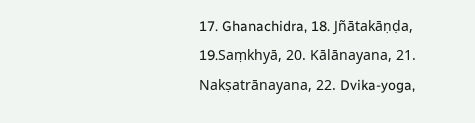17. Ghanachidra, 18. Jñātakāṇḍa, 19.Saṃkhyā, 20. Kālānayana, 21. Nakṣatrānayana, 22. Dvika-yoga,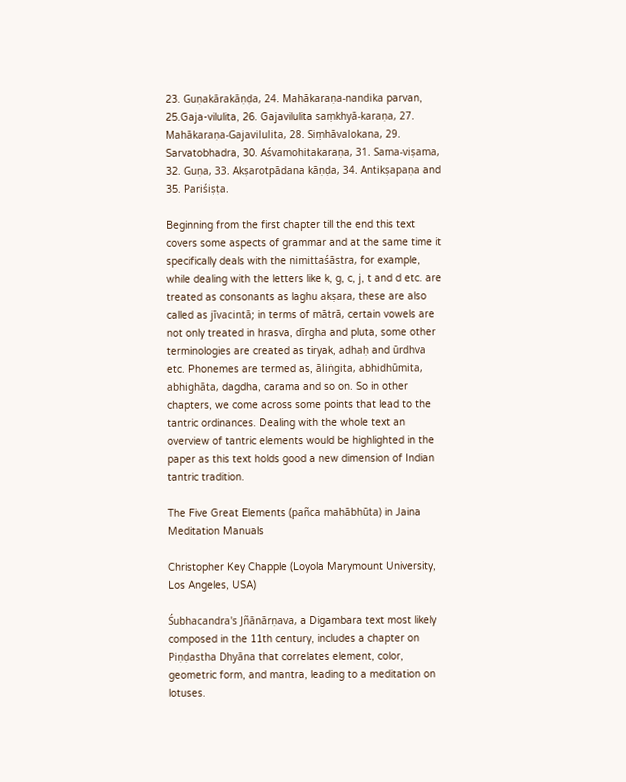23. Guṇakārakāṇḍa, 24. Mahākaraṇa-nandika parvan, 25.Gaja-vilulita, 26. Gajavilulita saṃkhyā-karaṇa, 27. Mahākaraṇa-Gajavilulita, 28. Siṃhāvalokana, 29. Sarvatobhadra, 30. Aśvamohitakaraṇa, 31. Sama-viṣama, 32. Guṇa, 33. Akṣarotpādana kāṇḍa, 34. Antikṣapaṇa and 35. Pariśiṣṭa.

Beginning from the first chapter till the end this text covers some aspects of grammar and at the same time it specifically deals with the nimittaśāstra, for example, while dealing with the letters like k, g, c, j, t and d etc. are treated as consonants as laghu akṣara, these are also called as jīvacintā; in terms of mātrā, certain vowels are not only treated in hrasva, dīrgha and pluta, some other terminologies are created as tiryak, adhaḥ and ūrdhva etc. Phonemes are termed as, āliṅgita, abhidhūmita, abhighāta, dagdha, carama and so on. So in other chapters, we come across some points that lead to the tantric ordinances. Dealing with the whole text an overview of tantric elements would be highlighted in the paper as this text holds good a new dimension of Indian tantric tradition.

The Five Great Elements (pañca mahābhūta) in Jaina Meditation Manuals

Christopher Key Chapple (Loyola Marymount University, Los Angeles, USA)

Śubhacandra's Jñānārṇava, a Digambara text most likely composed in the 11th century, includes a chapter on Piṇḍastha Dhyāna that correlates element, color, geometric form, and mantra, leading to a meditation on lotuses.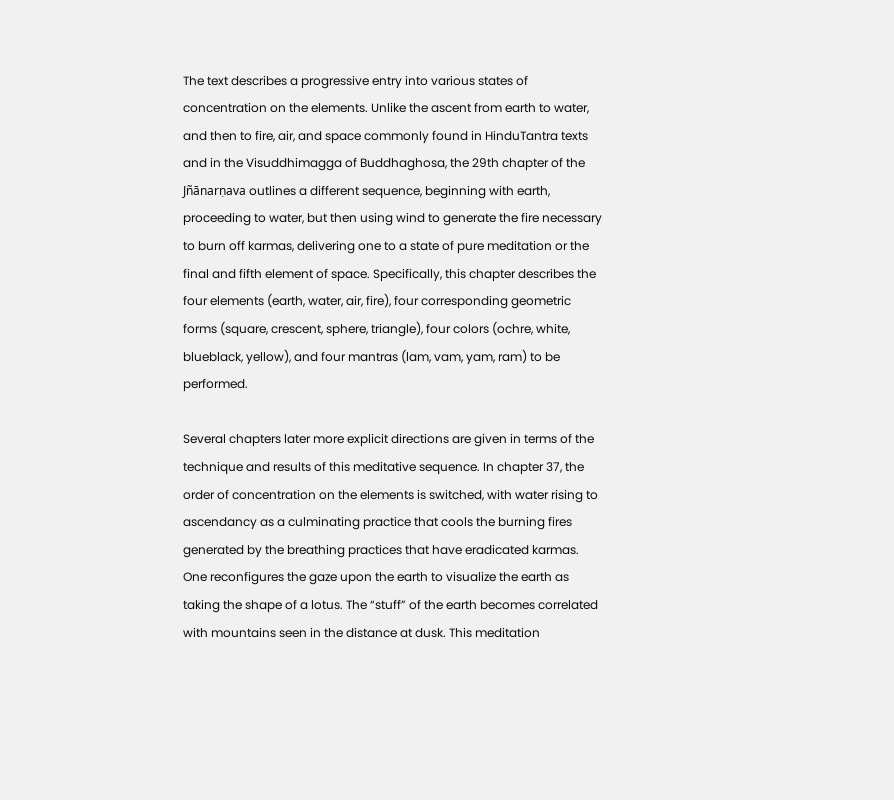The text describes a progressive entry into various states of concentration on the elements. Unlike the ascent from earth to water, and then to fire, air, and space commonly found in HinduTantra texts and in the Visuddhimagga of Buddhaghosa, the 29th chapter of the Jñānarṇava outlines a different sequence, beginning with earth, proceeding to water, but then using wind to generate the fire necessary to burn off karmas, delivering one to a state of pure meditation or the final and fifth element of space. Specifically, this chapter describes the four elements (earth, water, air, fire), four corresponding geometric forms (square, crescent, sphere, triangle), four colors (ochre, white, blueblack, yellow), and four mantras (lam, vam, yam, ram) to be performed.

Several chapters later more explicit directions are given in terms of the technique and results of this meditative sequence. In chapter 37, the order of concentration on the elements is switched, with water rising to ascendancy as a culminating practice that cools the burning fires generated by the breathing practices that have eradicated karmas. One reconfigures the gaze upon the earth to visualize the earth as taking the shape of a lotus. The “stuff” of the earth becomes correlated with mountains seen in the distance at dusk. This meditation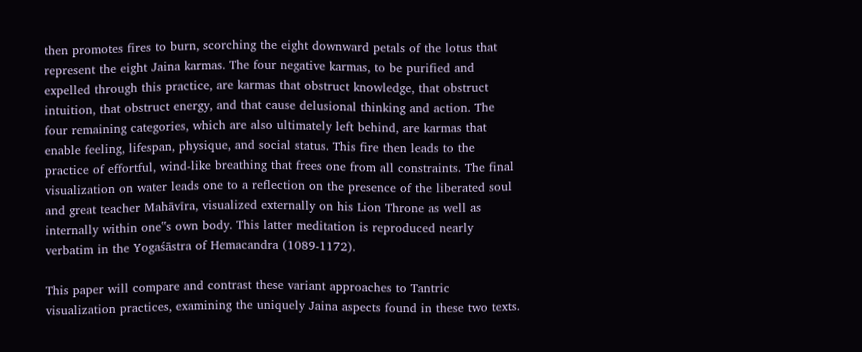then promotes fires to burn, scorching the eight downward petals of the lotus that represent the eight Jaina karmas. The four negative karmas, to be purified and expelled through this practice, are karmas that obstruct knowledge, that obstruct intuition, that obstruct energy, and that cause delusional thinking and action. The four remaining categories, which are also ultimately left behind, are karmas that enable feeling, lifespan, physique, and social status. This fire then leads to the practice of effortful, wind-like breathing that frees one from all constraints. The final visualization on water leads one to a reflection on the presence of the liberated soul and great teacher Mahāvīra, visualized externally on his Lion Throne as well as internally within one‟s own body. This latter meditation is reproduced nearly verbatim in the Yogaśāstra of Hemacandra (1089-1172).

This paper will compare and contrast these variant approaches to Tantric visualization practices, examining the uniquely Jaina aspects found in these two texts.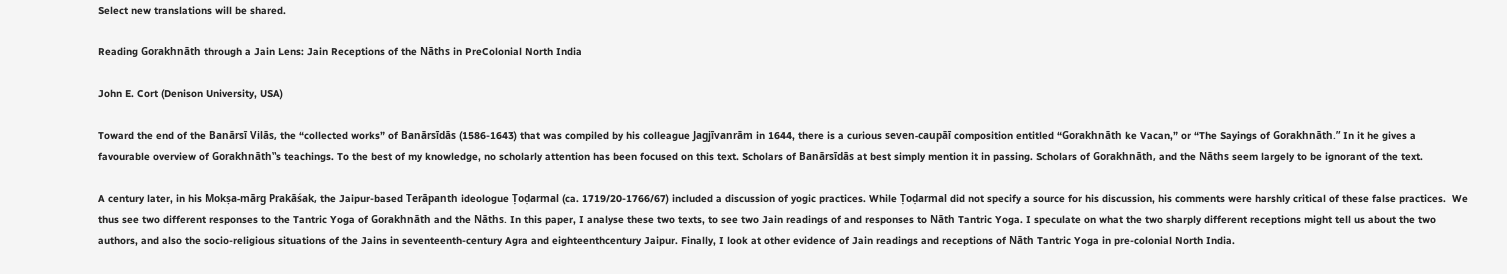Select new translations will be shared.

Reading Gorakhnāth through a Jain Lens: Jain Receptions of the Nāths in PreColonial North India

John E. Cort (Denison University, USA)

Toward the end of the Banārsī Vilās, the “collected works” of Banārsīdās (1586-1643) that was compiled by his colleague Jagjīvanrām in 1644, there is a curious seven-caupāī composition entitled “Gorakhnāth ke Vacan,” or “The Sayings of Gorakhnāth.” In it he gives a favourable overview of Gorakhnāth‟s teachings. To the best of my knowledge, no scholarly attention has been focused on this text. Scholars of Banārsīdās at best simply mention it in passing. Scholars of Gorakhnāth, and the Nāths seem largely to be ignorant of the text.

A century later, in his Mokṣa-mārg Prakāśak, the Jaipur-based Terāpanth ideologue Ṭoḍarmal (ca. 1719/20-1766/67) included a discussion of yogic practices. While Ṭoḍarmal did not specify a source for his discussion, his comments were harshly critical of these false practices.  We thus see two different responses to the Tantric Yoga of Gorakhnāth and the Nāths. In this paper, I analyse these two texts, to see two Jain readings of and responses to Nāth Tantric Yoga. I speculate on what the two sharply different receptions might tell us about the two authors, and also the socio-religious situations of the Jains in seventeenth-century Agra and eighteenthcentury Jaipur. Finally, I look at other evidence of Jain readings and receptions of Nāth Tantric Yoga in pre-colonial North India.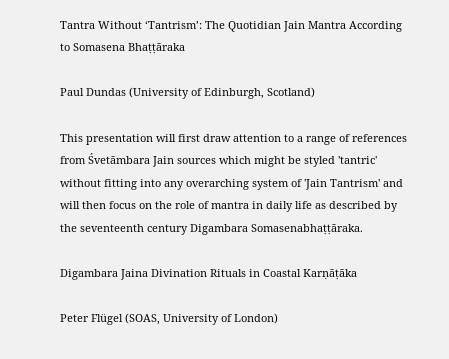Tantra Without ‘Tantrism’: The Quotidian Jain Mantra According to Somasena Bhaṭṭāraka

Paul Dundas (University of Edinburgh, Scotland)

This presentation will first draw attention to a range of references from Śvetāmbara Jain sources which might be styled 'tantric' without fitting into any overarching system of 'Jain Tantrism' and will then focus on the role of mantra in daily life as described by the seventeenth century Digambara Somasenabhaṭṭāraka.

Digambara Jaina Divination Rituals in Coastal Karṇāṭāka

Peter Flügel (SOAS, University of London)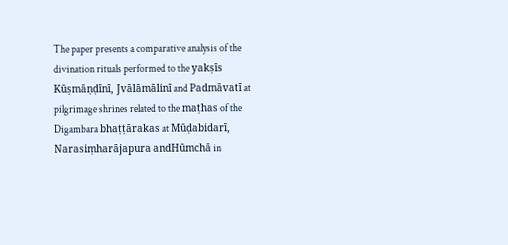The paper presents a comparative analysis of the divination rituals performed to the yakṣīs Kūṣmāṇḍīnī, Jvālāmālinī and Padmāvatī at pilgrimage shrines related to the maṭhas of the Digambara bhaṭṭārakas at Mūḍabidarī, Narasiṃharājapura andHūmchā in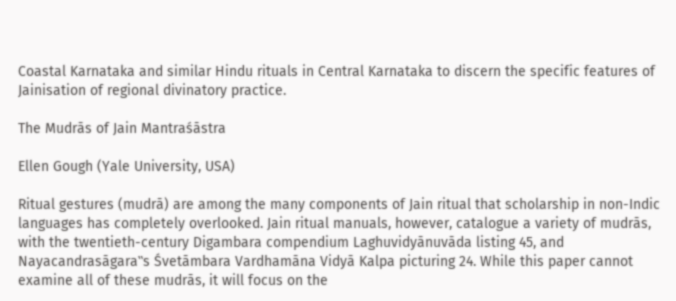Coastal Karnataka and similar Hindu rituals in Central Karnataka to discern the specific features of Jainisation of regional divinatory practice.

The Mudrās of Jain Mantraśāstra

Ellen Gough (Yale University, USA)

Ritual gestures (mudrā) are among the many components of Jain ritual that scholarship in non-Indic languages has completely overlooked. Jain ritual manuals, however, catalogue a variety of mudrās, with the twentieth-century Digambara compendium Laghuvidyānuvāda listing 45, and Nayacandrasāgara‟s Śvetāmbara Vardhamāna Vidyā Kalpa picturing 24. While this paper cannot examine all of these mudrās, it will focus on the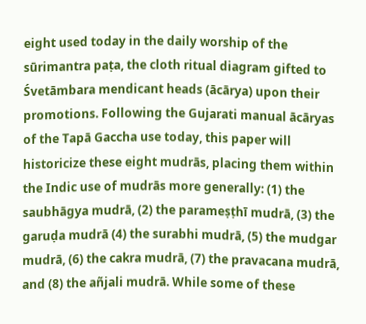eight used today in the daily worship of the sūrimantra paṭa, the cloth ritual diagram gifted to Śvetāmbara mendicant heads (ācārya) upon their promotions. Following the Gujarati manual ācāryas of the Tapā Gaccha use today, this paper will historicize these eight mudrās, placing them within the Indic use of mudrās more generally: (1) the saubhāgya mudrā, (2) the parameṣṭhī mudrā, (3) the garuḍa mudrā (4) the surabhi mudrā, (5) the mudgar mudrā, (6) the cakra mudrā, (7) the pravacana mudrā, and (8) the añjali mudrā. While some of these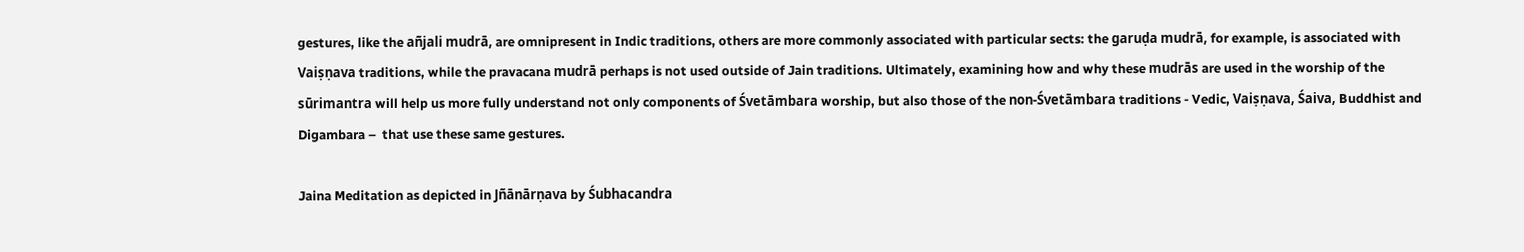gestures, like the añjali mudrā, are omnipresent in Indic traditions, others are more commonly associated with particular sects: the garuḍa mudrā, for example, is associated with Vaiṣṇava traditions, while the pravacana mudrā perhaps is not used outside of Jain traditions. Ultimately, examining how and why these mudrās are used in the worship of the sūrimantra will help us more fully understand not only components of Śvetāmbara worship, but also those of the non-Śvetāmbara traditions - Vedic, Vaiṣṇava, Śaiva, Buddhist and Digambara –  that use these same gestures.

Jaina Meditation as depicted in Jñānārṇava by Śubhacandra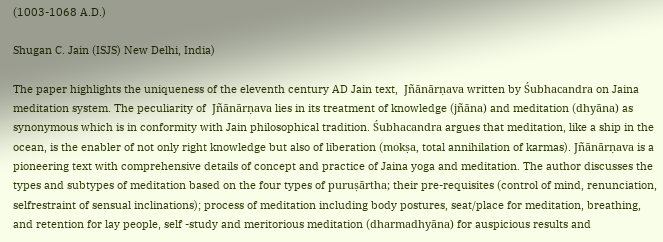(1003-1068 A.D.)

Shugan C. Jain (ISJS) New Delhi, India)

The paper highlights the uniqueness of the eleventh century AD Jain text,  Jñānārṇava written by Śubhacandra on Jaina meditation system. The peculiarity of  Jñānārṇava lies in its treatment of knowledge (jñāna) and meditation (dhyāna) as synonymous which is in conformity with Jain philosophical tradition. Śubhacandra argues that meditation, like a ship in the ocean, is the enabler of not only right knowledge but also of liberation (mokṣa, total annihilation of karmas). Jñānārṇava is a pioneering text with comprehensive details of concept and practice of Jaina yoga and meditation. The author discusses the types and subtypes of meditation based on the four types of puruṣārtha; their pre-requisites (control of mind, renunciation, selfrestraint of sensual inclinations); process of meditation including body postures, seat/place for meditation, breathing, and retention for lay people, self -study and meritorious meditation (dharmadhyāna) for auspicious results and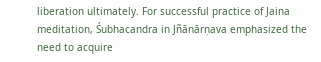liberation ultimately. For successful practice of Jaina meditation, Śubhacandra in Jñānārṇava emphasized the need to acquire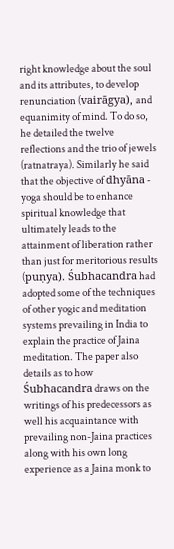right knowledge about the soul and its attributes, to develop renunciation (vairāgya), and equanimity of mind. To do so, he detailed the twelve reflections and the trio of jewels (ratnatraya). Similarly he said that the objective of dhyāna - yoga should be to enhance spiritual knowledge that ultimately leads to the attainment of liberation rather than just for meritorious results (puṇya). Śubhacandra had adopted some of the techniques of other yogic and meditation systems prevailing in India to explain the practice of Jaina meditation. The paper also details as to how Śubhacandra draws on the writings of his predecessors as well his acquaintance with prevailing non-Jaina practices along with his own long experience as a Jaina monk to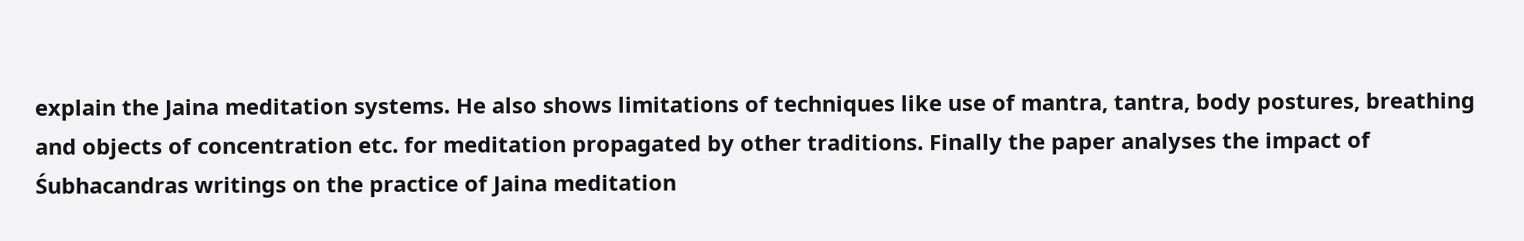explain the Jaina meditation systems. He also shows limitations of techniques like use of mantra, tantra, body postures, breathing and objects of concentration etc. for meditation propagated by other traditions. Finally the paper analyses the impact of Śubhacandras writings on the practice of Jaina meditation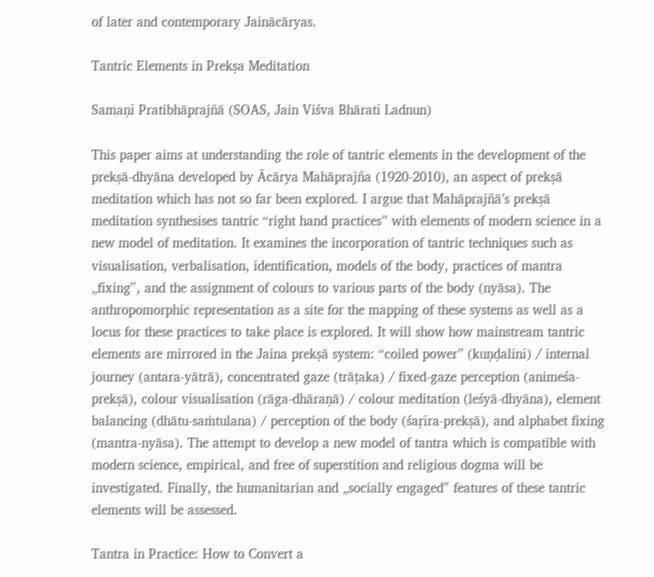of later and contemporary Jainācāryas.

Tantric Elements in Prekṣa Meditation

Samaṇī Pratibhāprajñā (SOAS, Jain Viśva Bhāratī Ladnun)

This paper aims at understanding the role of tantric elements in the development of the prekṣā-dhyāna developed by Ācārya Mahāprajña (1920-2010), an aspect of prekṣā meditation which has not so far been explored. I argue that Mahāprajñā’s prekṣā meditation synthesises tantric “right hand practices” with elements of modern science in a new model of meditation. It examines the incorporation of tantric techniques such as visualisation, verbalisation, identification, models of the body, practices of mantra „fixing‟, and the assignment of colours to various parts of the body (nyāsa). The anthropomorphic representation as a site for the mapping of these systems as well as a locus for these practices to take place is explored. It will show how mainstream tantric elements are mirrored in the Jaina prekṣā system: “coiled power” (kuṇḍalinī) / internal journey (antara-yātrā), concentrated gaze (trāṭaka) / fixed-gaze perception (animeśa-prekṣā), colour visualisation (rāga-dhāraṇā) / colour meditation (leśyā-dhyāna), element balancing (dhātu-saṁtulana) / perception of the body (śaṛīra-prekṣā), and alphabet fixing (mantra-nyāsa). The attempt to develop a new model of tantra which is compatible with modern science, empirical, and free of superstition and religious dogma will be investigated. Finally, the humanitarian and „socially engaged‟ features of these tantric elements will be assessed.

Tantra in Practice: How to Convert a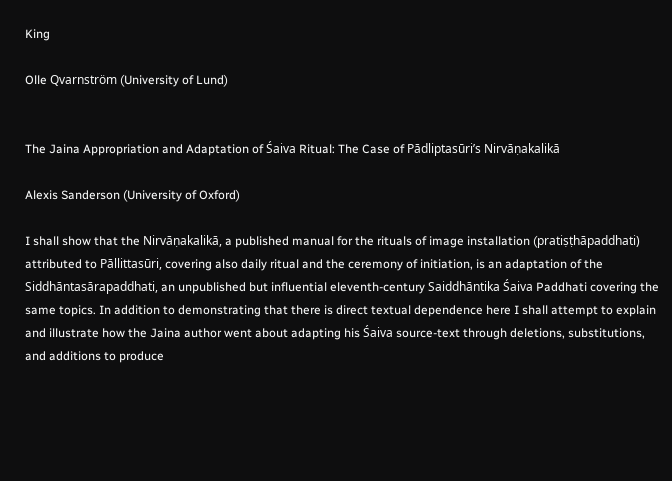King

Olle Qvarnström (University of Lund)


The Jaina Appropriation and Adaptation of Śaiva Ritual: The Case of Pādliptasūri’s Nirvāṇakalikā

Alexis Sanderson (University of Oxford)

I shall show that the Nirvāṇakalikā, a published manual for the rituals of image installation (pratiṣṭhāpaddhati) attributed to Pāllittasūri, covering also daily ritual and the ceremony of initiation, is an adaptation of the Siddhāntasārapaddhati, an unpublished but influential eleventh-century Saiddhāntika Śaiva Paddhati covering the same topics. In addition to demonstrating that there is direct textual dependence here I shall attempt to explain and illustrate how the Jaina author went about adapting his Śaiva source-text through deletions, substitutions, and additions to produce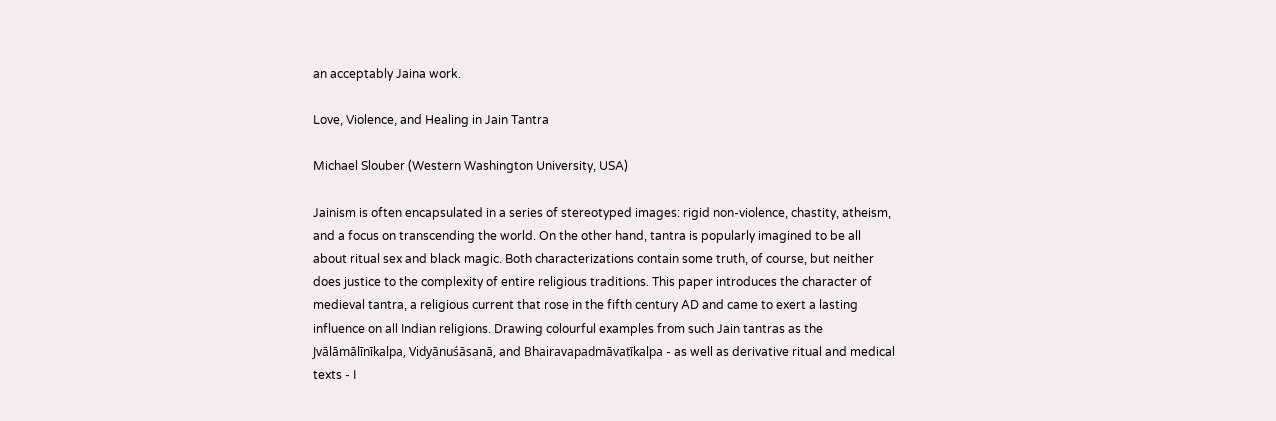an acceptably Jaina work.

Love, Violence, and Healing in Jain Tantra

Michael Slouber (Western Washington University, USA)

Jainism is often encapsulated in a series of stereotyped images: rigid non-violence, chastity, atheism, and a focus on transcending the world. On the other hand, tantra is popularly imagined to be all about ritual sex and black magic. Both characterizations contain some truth, of course, but neither does justice to the complexity of entire religious traditions. This paper introduces the character of medieval tantra, a religious current that rose in the fifth century AD and came to exert a lasting influence on all Indian religions. Drawing colourful examples from such Jain tantras as the Jvālāmālīnīkalpa, Vidyānuśāsanā, and Bhairavapadmāvatīkalpa - as well as derivative ritual and medical texts - I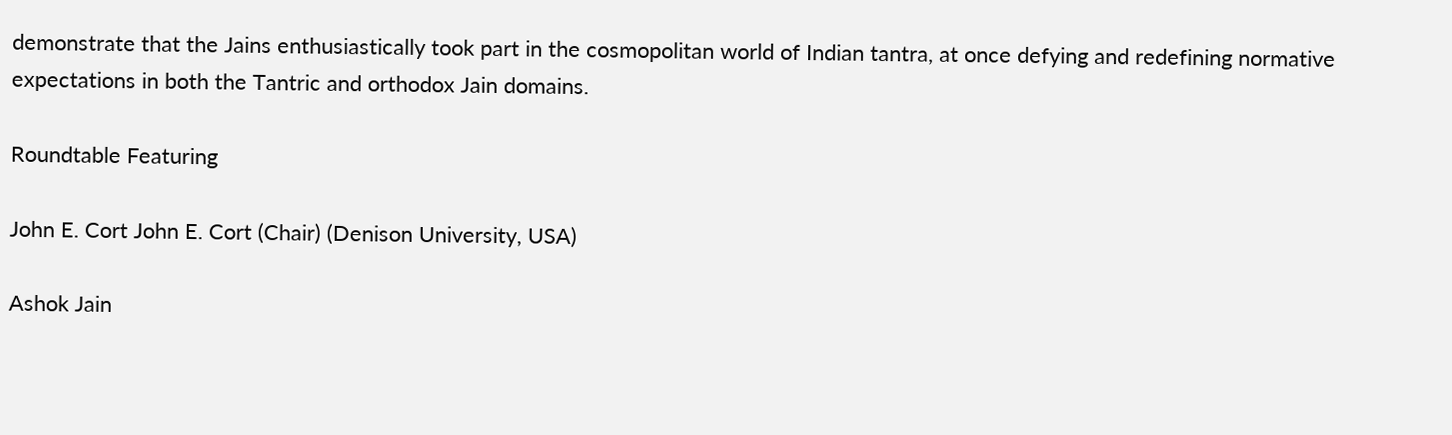demonstrate that the Jains enthusiastically took part in the cosmopolitan world of Indian tantra, at once defying and redefining normative expectations in both the Tantric and orthodox Jain domains.

Roundtable Featuring

John E. Cort John E. Cort (Chair) (Denison University, USA)

Ashok Jain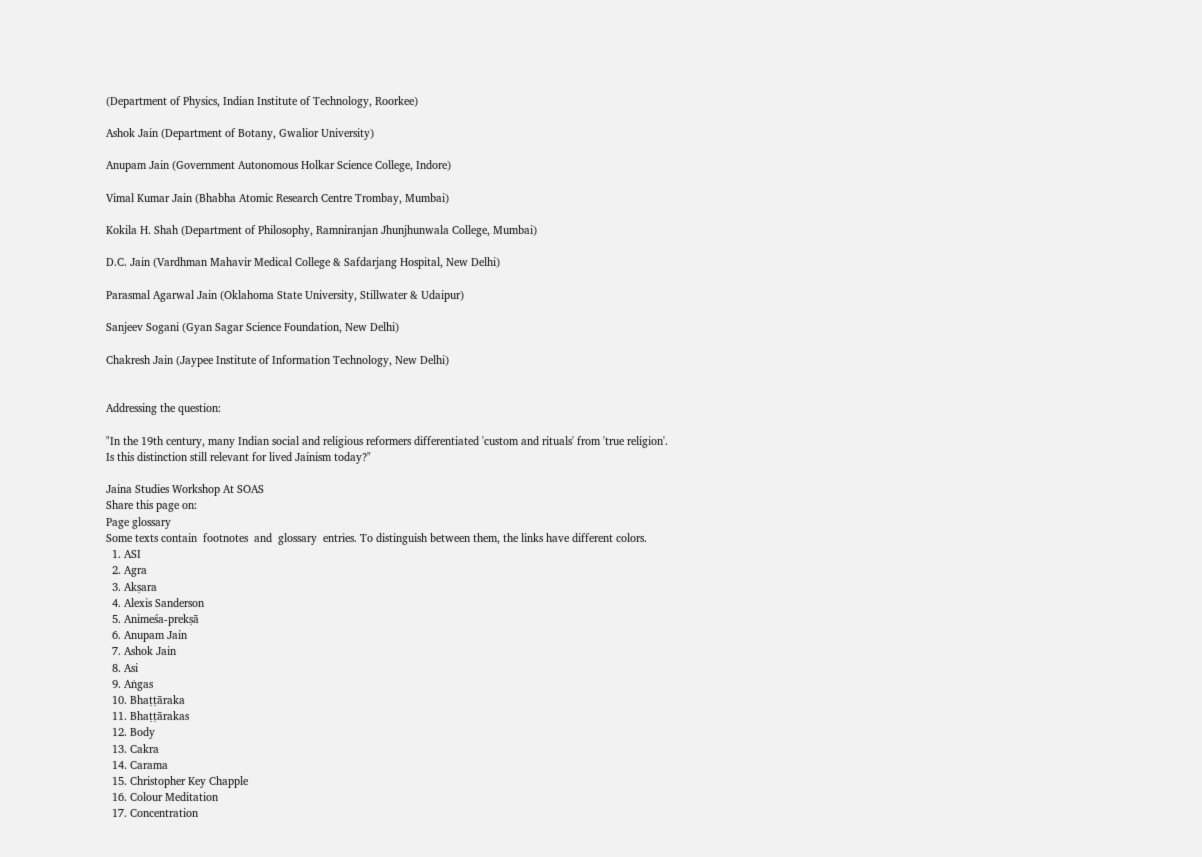(Department of Physics, Indian Institute of Technology, Roorkee)

Ashok Jain (Department of Botany, Gwalior University)

Anupam Jain (Government Autonomous Holkar Science College, Indore)

Vimal Kumar Jain (Bhabha Atomic Research Centre Trombay, Mumbai)

Kokila H. Shah (Department of Philosophy, Ramniranjan Jhunjhunwala College, Mumbai)

D.C. Jain (Vardhman Mahavir Medical College & Safdarjang Hospital, New Delhi)

Parasmal Agarwal Jain (Oklahoma State University, Stillwater & Udaipur)

Sanjeev Sogani (Gyan Sagar Science Foundation, New Delhi)

Chakresh Jain (Jaypee Institute of Information Technology, New Delhi)


Addressing the question:

"In the 19th century, many Indian social and religious reformers differentiated 'custom and rituals' from 'true religion'. Is this distinction still relevant for lived Jainism today?"

Jaina Studies Workshop At SOAS
Share this page on:
Page glossary
Some texts contain  footnotes  and  glossary  entries. To distinguish between them, the links have different colors.
  1. ASI
  2. Agra
  3. Akṣara
  4. Alexis Sanderson
  5. Animeśa-prekṣā
  6. Anupam Jain
  7. Ashok Jain
  8. Asi
  9. Aṅgas
  10. Bhaṭṭāraka
  11. Bhaṭṭārakas
  12. Body
  13. Cakra
  14. Carama
  15. Christopher Key Chapple
  16. Colour Meditation
  17. Concentration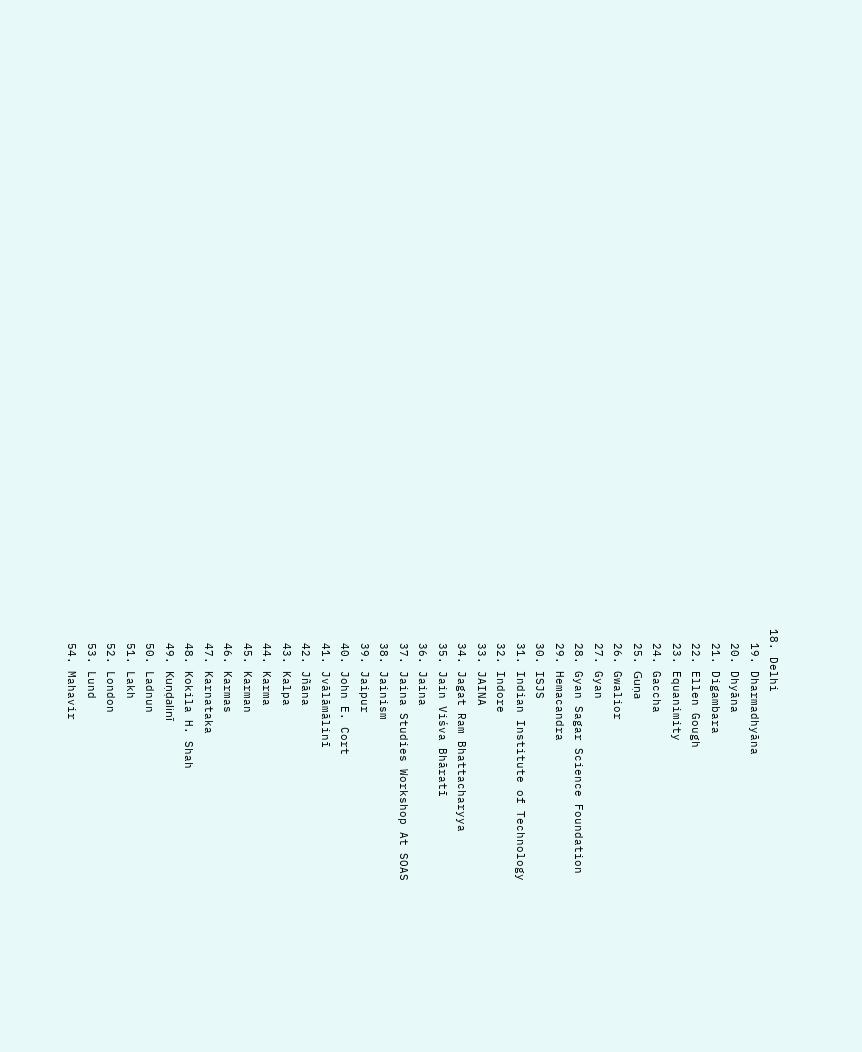18. Delhi
  19. Dharmadhyāna
  20. Dhyāna
  21. Digambara
  22. Ellen Gough
  23. Equanimity
  24. Gaccha
  25. Guṇa
  26. Gwalior
  27. Gyan
  28. Gyan Sagar Science Foundation
  29. Hemacandra
  30. ISJS
  31. Indian Institute of Technology
  32. Indore
  33. JAINA
  34. Jagat Ram Bhattacharyya
  35. Jain Viśva Bhāratī
  36. Jaina
  37. Jaina Studies Workshop At SOAS
  38. Jainism
  39. Jaipur
  40. John E. Cort
  41. Jvālāmālinī
  42. Jñāna
  43. Kalpa
  44. Karma
  45. Karman
  46. Karmas
  47. Karnataka
  48. Kokila H. Shah
  49. Kuṇḍalinī
  50. Ladnun
  51. Lakh
  52. London
  53. Lund
  54. Mahavir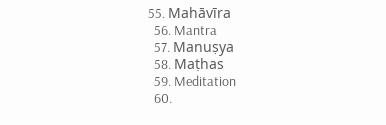55. Mahāvīra
  56. Mantra
  57. Manuṣya
  58. Maṭhas
  59. Meditation
  60.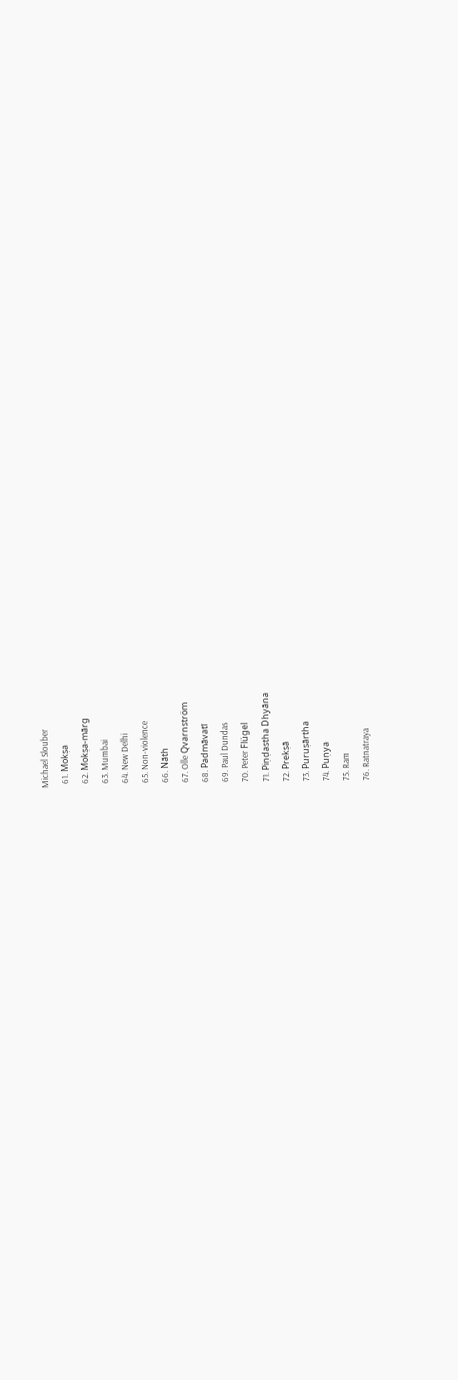Michael Slouber
  61. Mokṣa
  62. Mokṣa-mārg
  63. Mumbai
  64. New Delhi
  65. Non-violence
  66. Nāth
  67. Olle Qvarnström
  68. Padmāvatī
  69. Paul Dundas
  70. Peter Flügel
  71. Piṇḍastha Dhyāna
  72. Prekṣā
  73. Puruṣārtha
  74. Puṇya
  75. Ram
  76. Ratnatraya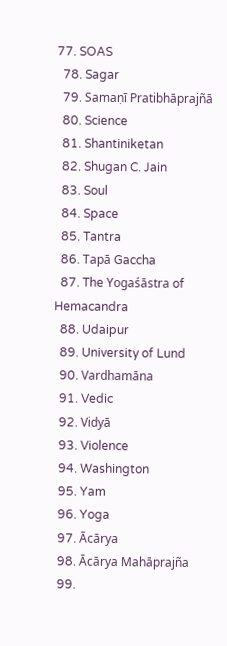77. SOAS
  78. Sagar
  79. Samaṇī Pratibhāprajñā
  80. Science
  81. Shantiniketan
  82. Shugan C. Jain
  83. Soul
  84. Space
  85. Tantra
  86. Tapā Gaccha
  87. The Yogaśāstra of Hemacandra
  88. Udaipur
  89. University of Lund
  90. Vardhamāna
  91. Vedic
  92. Vidyā
  93. Violence
  94. Washington
  95. Yam
  96. Yoga
  97. Ācārya
  98. Ācārya Mahāprajña
  99.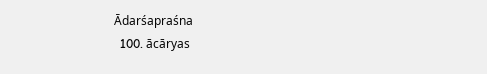Ādarśapraśna
  100. ācāryas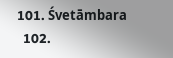101. Śvetāmbara
  102.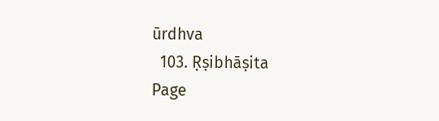ūrdhva
  103. Ṛṣibhāṣita
Page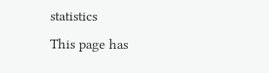statistics
This page has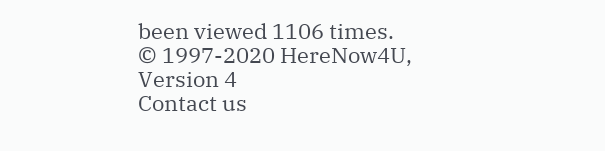been viewed 1106 times.
© 1997-2020 HereNow4U, Version 4
Contact us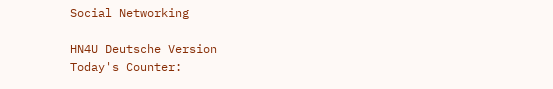Social Networking

HN4U Deutsche Version
Today's Counter: